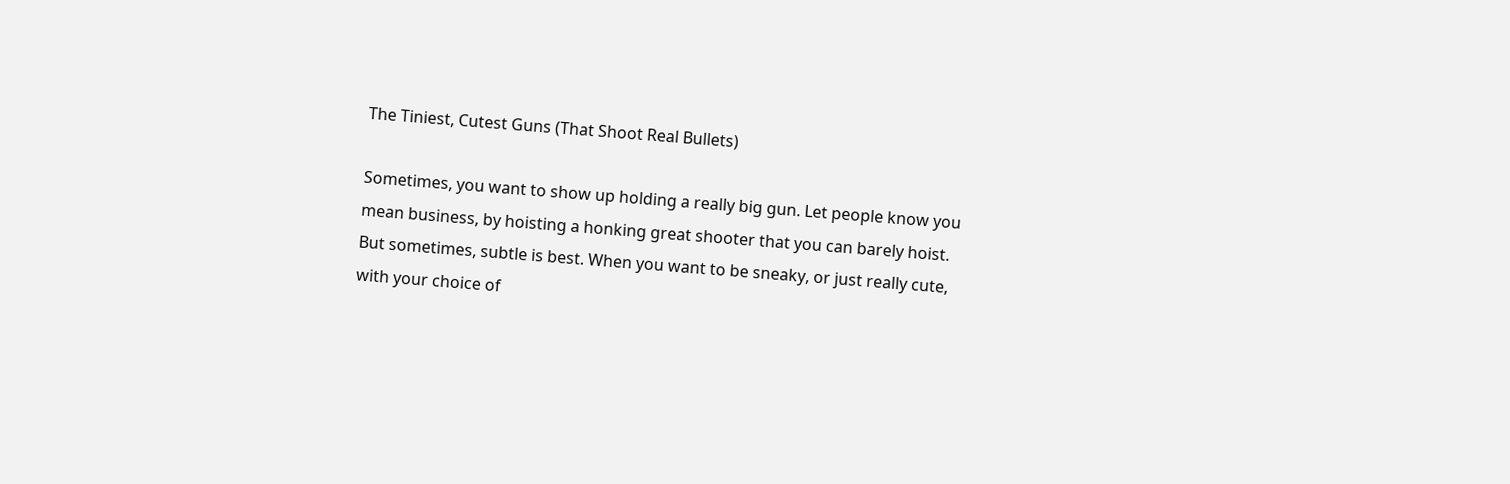The Tiniest, Cutest Guns (That Shoot Real Bullets)

Sometimes, you want to show up holding a really big gun. Let people know you mean business, by hoisting a honking great shooter that you can barely hoist. But sometimes, subtle is best. When you want to be sneaky, or just really cute, with your choice of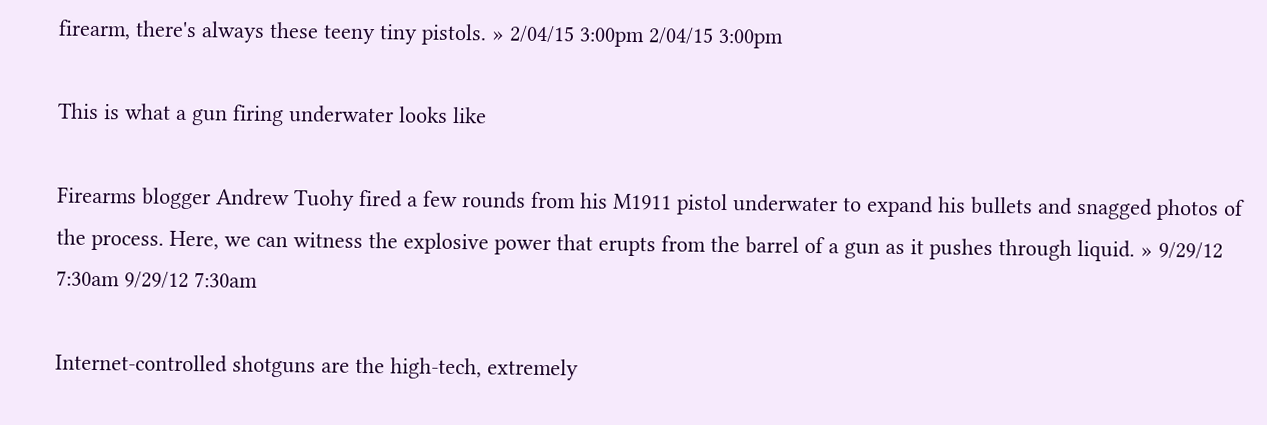firearm, there's always these teeny tiny pistols. » 2/04/15 3:00pm 2/04/15 3:00pm

This is what a gun firing underwater looks like

Firearms blogger Andrew Tuohy fired a few rounds from his M1911 pistol underwater to expand his bullets and snagged photos of the process. Here, we can witness the explosive power that erupts from the barrel of a gun as it pushes through liquid. » 9/29/12 7:30am 9/29/12 7:30am

Internet-controlled shotguns are the high-tech, extremely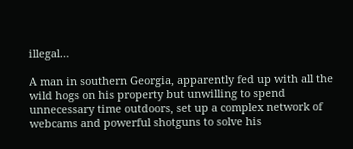illegal…

A man in southern Georgia, apparently fed up with all the wild hogs on his property but unwilling to spend unnecessary time outdoors, set up a complex network of webcams and powerful shotguns to solve his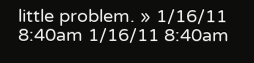little problem. » 1/16/11 8:40am 1/16/11 8:40am